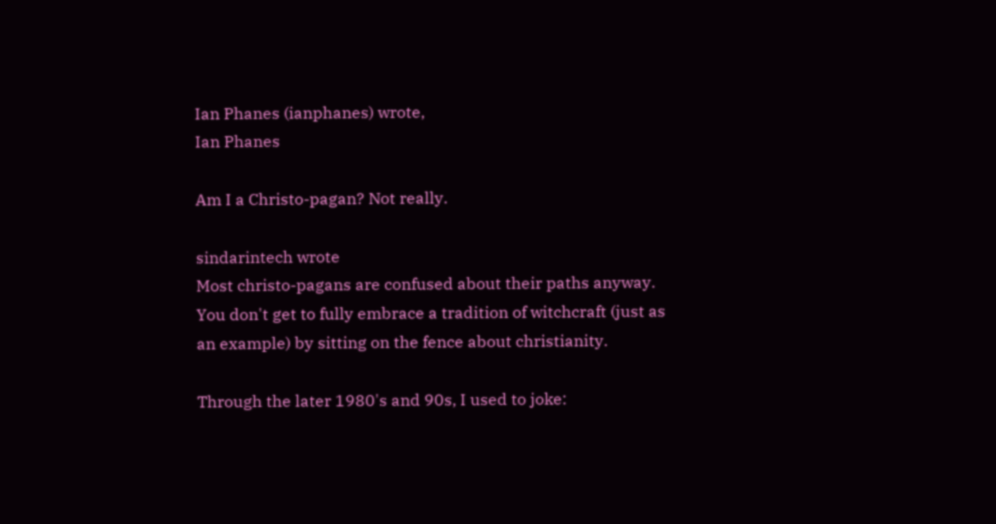Ian Phanes (ianphanes) wrote,
Ian Phanes

Am I a Christo-pagan? Not really.

sindarintech wrote
Most christo-pagans are confused about their paths anyway. You don't get to fully embrace a tradition of witchcraft (just as an example) by sitting on the fence about christianity.

Through the later 1980's and 90s, I used to joke: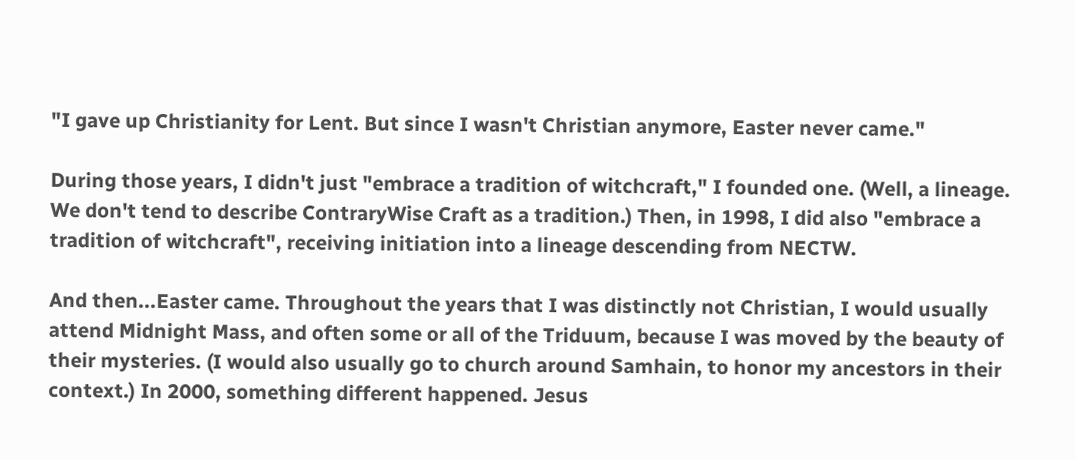"I gave up Christianity for Lent. But since I wasn't Christian anymore, Easter never came."

During those years, I didn't just "embrace a tradition of witchcraft," I founded one. (Well, a lineage. We don't tend to describe ContraryWise Craft as a tradition.) Then, in 1998, I did also "embrace a tradition of witchcraft", receiving initiation into a lineage descending from NECTW.

And then...Easter came. Throughout the years that I was distinctly not Christian, I would usually attend Midnight Mass, and often some or all of the Triduum, because I was moved by the beauty of their mysteries. (I would also usually go to church around Samhain, to honor my ancestors in their context.) In 2000, something different happened. Jesus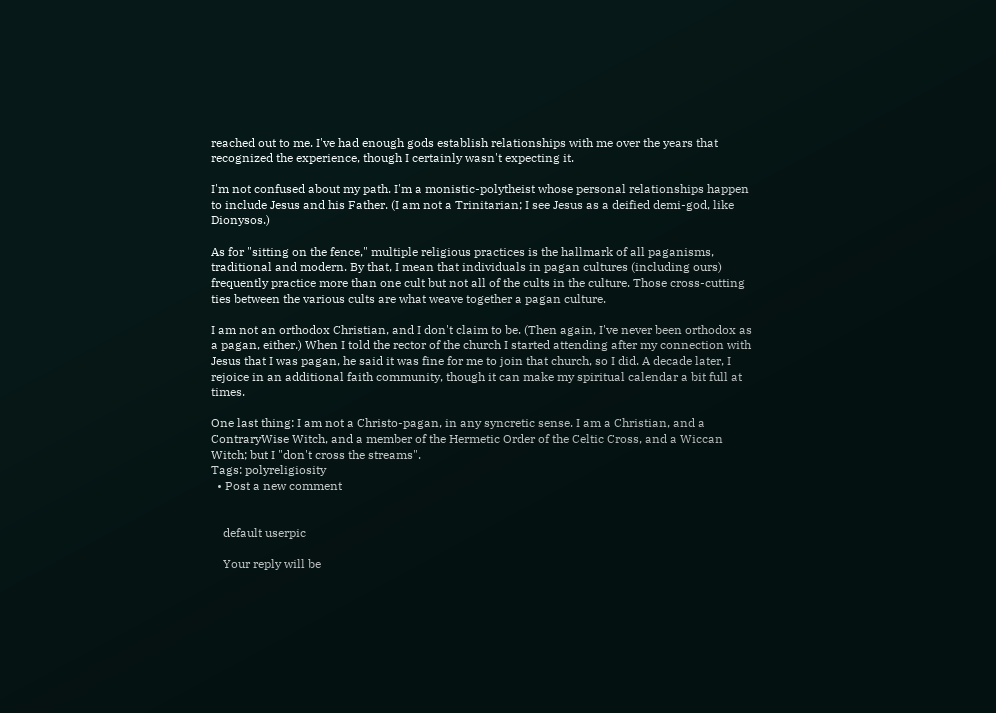reached out to me. I've had enough gods establish relationships with me over the years that recognized the experience, though I certainly wasn't expecting it.

I'm not confused about my path. I'm a monistic-polytheist whose personal relationships happen to include Jesus and his Father. (I am not a Trinitarian; I see Jesus as a deified demi-god, like Dionysos.)

As for "sitting on the fence," multiple religious practices is the hallmark of all paganisms, traditional and modern. By that, I mean that individuals in pagan cultures (including ours) frequently practice more than one cult but not all of the cults in the culture. Those cross-cutting ties between the various cults are what weave together a pagan culture.

I am not an orthodox Christian, and I don't claim to be. (Then again, I've never been orthodox as a pagan, either.) When I told the rector of the church I started attending after my connection with Jesus that I was pagan, he said it was fine for me to join that church, so I did. A decade later, I rejoice in an additional faith community, though it can make my spiritual calendar a bit full at times.

One last thing: I am not a Christo-pagan, in any syncretic sense. I am a Christian, and a ContraryWise Witch, and a member of the Hermetic Order of the Celtic Cross, and a Wiccan Witch; but I "don't cross the streams".
Tags: polyreligiosity
  • Post a new comment


    default userpic

    Your reply will be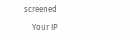screened

    Your IP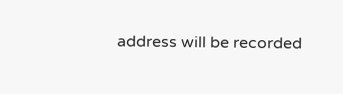address will be recorded